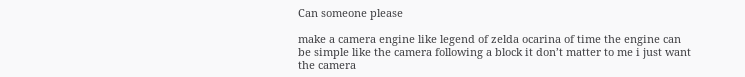Can someone please

make a camera engine like legend of zelda ocarina of time the engine can be simple like the camera following a block it don’t matter to me i just want the camera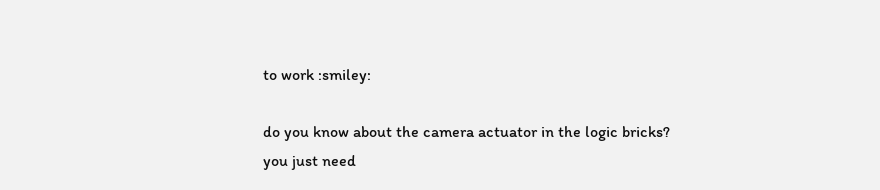to work :smiley:

do you know about the camera actuator in the logic bricks?
you just need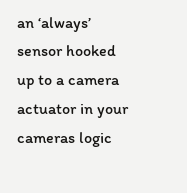an ‘always’ sensor hooked up to a camera actuator in your cameras logic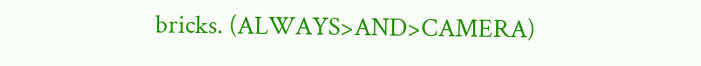bricks. (ALWAYS>AND>CAMERA)